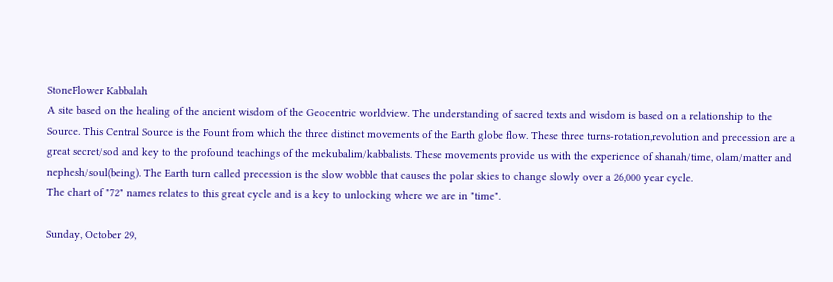StoneFlower Kabbalah
A site based on the healing of the ancient wisdom of the Geocentric worldview. The understanding of sacred texts and wisdom is based on a relationship to the Source. This Central Source is the Fount from which the three distinct movements of the Earth globe flow. These three turns-rotation,revolution and precession are a great secret/sod and key to the profound teachings of the mekubalim/kabbalists. These movements provide us with the experience of shanah/time, olam/matter and nephesh/soul(being). The Earth turn called precession is the slow wobble that causes the polar skies to change slowly over a 26,000 year cycle.
The chart of "72" names relates to this great cycle and is a key to unlocking where we are in "time".

Sunday, October 29,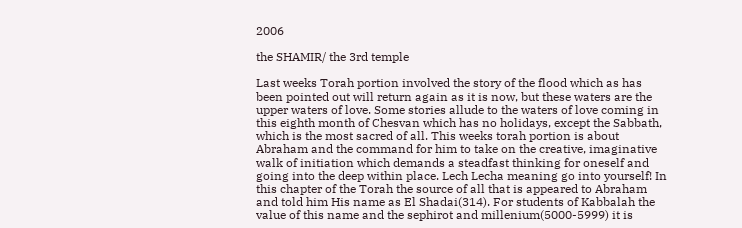2006

the SHAMIR/ the 3rd temple

Last weeks Torah portion involved the story of the flood which as has been pointed out will return again as it is now, but these waters are the upper waters of love. Some stories allude to the waters of love coming in this eighth month of Chesvan which has no holidays, except the Sabbath, which is the most sacred of all. This weeks torah portion is about Abraham and the command for him to take on the creative, imaginative walk of initiation which demands a steadfast thinking for oneself and going into the deep within place. Lech Lecha meaning go into yourself! In this chapter of the Torah the source of all that is appeared to Abraham and told him His name as El Shadai(314). For students of Kabbalah the value of this name and the sephirot and millenium(5000-5999) it is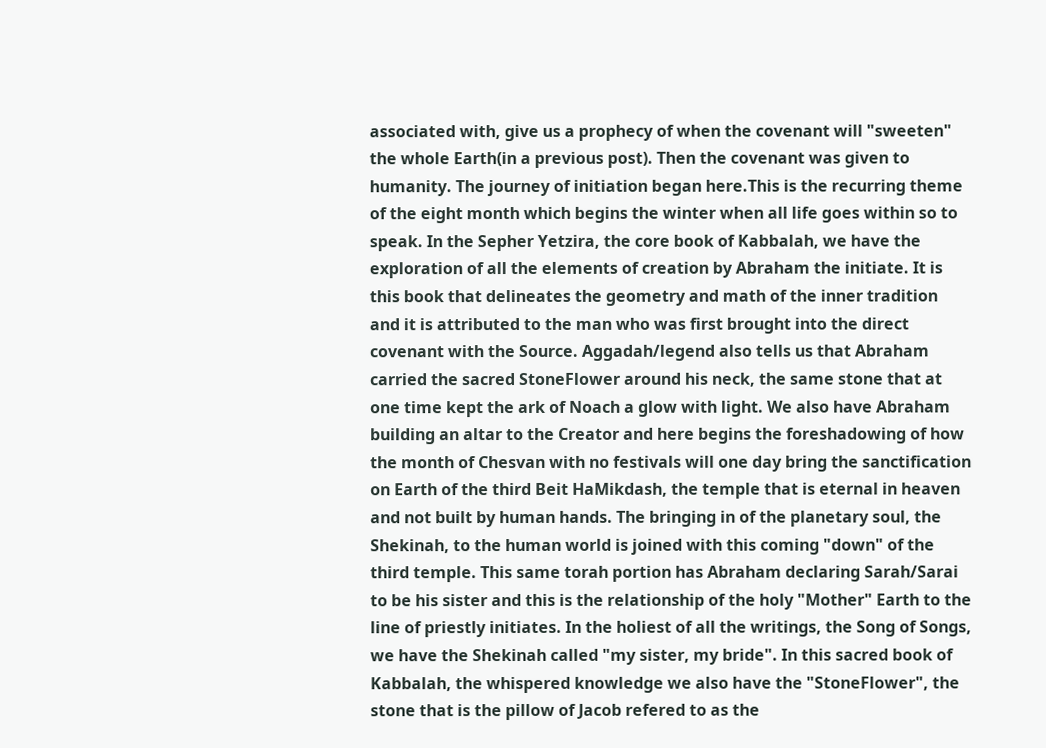associated with, give us a prophecy of when the covenant will "sweeten" the whole Earth(in a previous post). Then the covenant was given to humanity. The journey of initiation began here.This is the recurring theme of the eight month which begins the winter when all life goes within so to speak. In the Sepher Yetzira, the core book of Kabbalah, we have the exploration of all the elements of creation by Abraham the initiate. It is this book that delineates the geometry and math of the inner tradition and it is attributed to the man who was first brought into the direct covenant with the Source. Aggadah/legend also tells us that Abraham carried the sacred StoneFlower around his neck, the same stone that at one time kept the ark of Noach a glow with light. We also have Abraham building an altar to the Creator and here begins the foreshadowing of how the month of Chesvan with no festivals will one day bring the sanctification on Earth of the third Beit HaMikdash, the temple that is eternal in heaven and not built by human hands. The bringing in of the planetary soul, the Shekinah, to the human world is joined with this coming "down" of the third temple. This same torah portion has Abraham declaring Sarah/Sarai to be his sister and this is the relationship of the holy "Mother" Earth to the line of priestly initiates. In the holiest of all the writings, the Song of Songs, we have the Shekinah called "my sister, my bride". In this sacred book of Kabbalah, the whispered knowledge we also have the "StoneFlower", the stone that is the pillow of Jacob refered to as the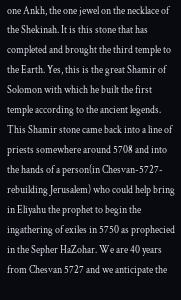one Ankh, the one jewel on the necklace of the Shekinah. It is this stone that has completed and brought the third temple to the Earth. Yes, this is the great Shamir of Solomon with which he built the first temple according to the ancient legends. This Shamir stone came back into a line of priests somewhere around 5708 and into the hands of a person(in Chesvan-5727-rebuilding Jerusalem) who could help bring in Eliyahu the prophet to begin the ingathering of exiles in 5750 as prophecied in the Sepher HaZohar. We are 40 years from Chesvan 5727 and we anticipate the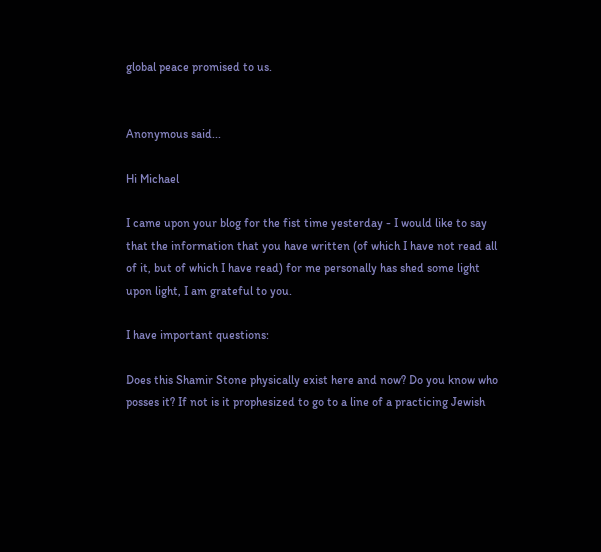global peace promised to us.


Anonymous said...

Hi Michael

I came upon your blog for the fist time yesterday - I would like to say that the information that you have written (of which I have not read all of it, but of which I have read) for me personally has shed some light upon light, I am grateful to you.

I have important questions:

Does this Shamir Stone physically exist here and now? Do you know who posses it? If not is it prophesized to go to a line of a practicing Jewish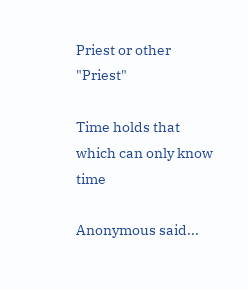Priest or other "Priest"

Time holds that which can only know time

Anonymous said...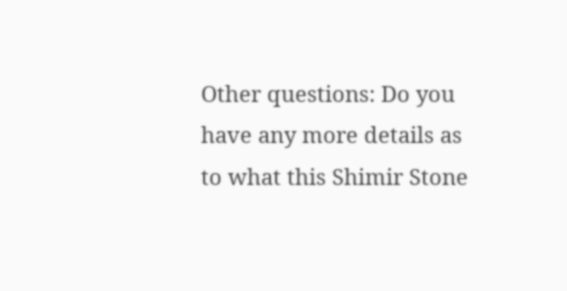Other questions: Do you have any more details as to what this Shimir Stone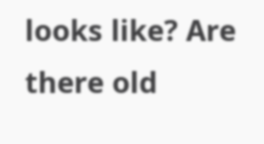looks like? Are there old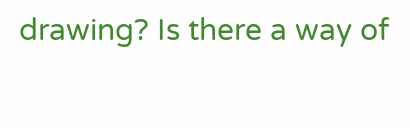drawing? Is there a way of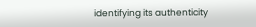identifying its authenticity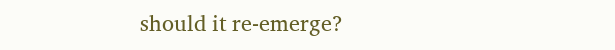should it re-emerge?